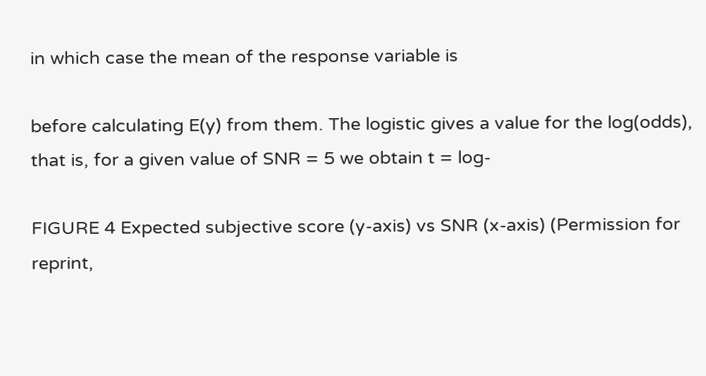in which case the mean of the response variable is

before calculating E(y) from them. The logistic gives a value for the log(odds), that is, for a given value of SNR = 5 we obtain t = log-

FIGURE 4 Expected subjective score (y-axis) vs SNR (x-axis) (Permission for reprint,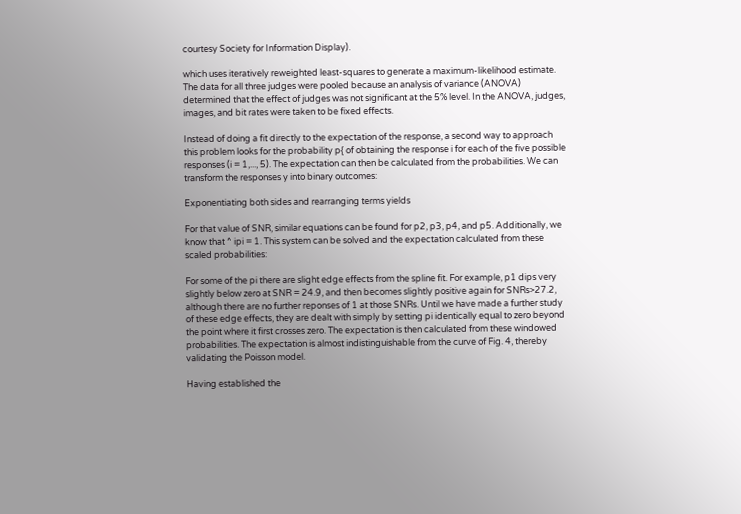courtesy Society for Information Display).

which uses iteratively reweighted least-squares to generate a maximum-likelihood estimate. The data for all three judges were pooled because an analysis of variance (ANOVA) determined that the effect of judges was not significant at the 5% level. In the ANOVA, judges, images, and bit rates were taken to be fixed effects.

Instead of doing a fit directly to the expectation of the response, a second way to approach this problem looks for the probability p{ of obtaining the response i for each of the five possible responses (i = 1,..., 5). The expectation can then be calculated from the probabilities. We can transform the responses y into binary outcomes:

Exponentiating both sides and rearranging terms yields

For that value of SNR, similar equations can be found for p2, p3, p4, and p5. Additionally, we know that ^ ipi = 1. This system can be solved and the expectation calculated from these scaled probabilities:

For some of the pi there are slight edge effects from the spline fit. For example, p1 dips very slightly below zero at SNR = 24.9, and then becomes slightly positive again for SNRs>27.2, although there are no further reponses of 1 at those SNRs. Until we have made a further study of these edge effects, they are dealt with simply by setting pi identically equal to zero beyond the point where it first crosses zero. The expectation is then calculated from these windowed probabilities. The expectation is almost indistinguishable from the curve of Fig. 4, thereby validating the Poisson model.

Having established the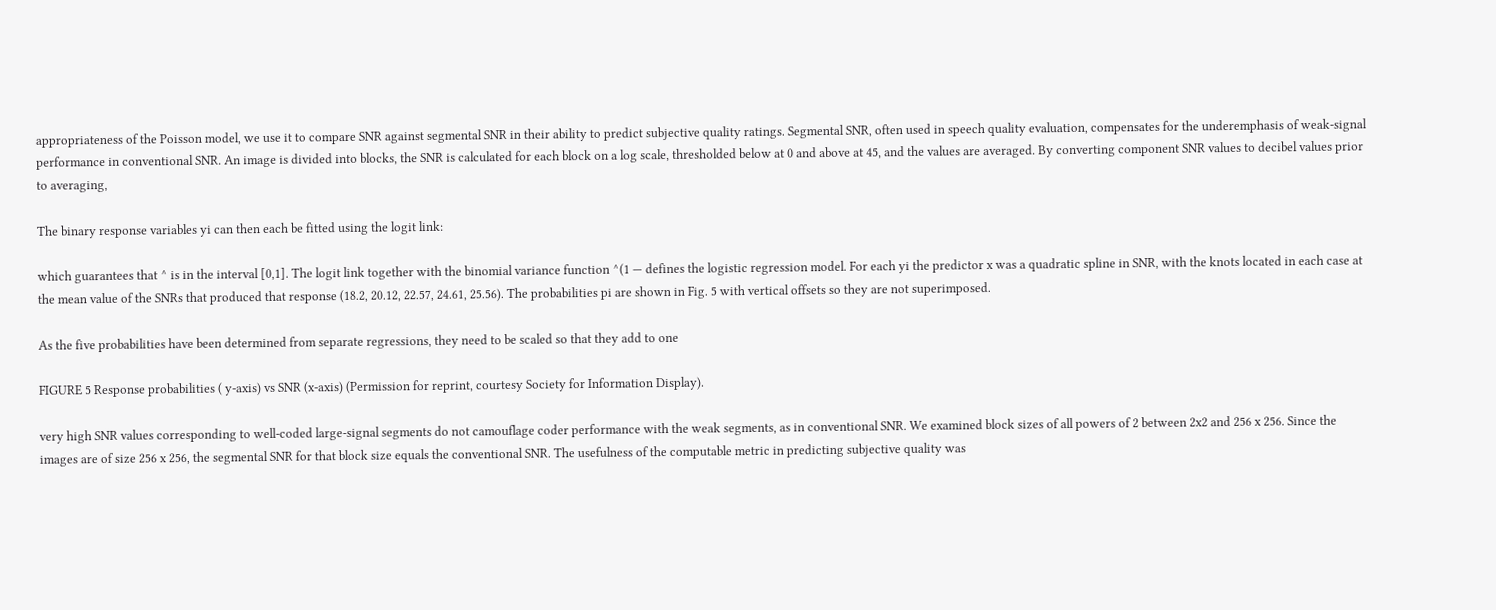appropriateness of the Poisson model, we use it to compare SNR against segmental SNR in their ability to predict subjective quality ratings. Segmental SNR, often used in speech quality evaluation, compensates for the underemphasis of weak-signal performance in conventional SNR. An image is divided into blocks, the SNR is calculated for each block on a log scale, thresholded below at 0 and above at 45, and the values are averaged. By converting component SNR values to decibel values prior to averaging,

The binary response variables yi can then each be fitted using the logit link:

which guarantees that ^ is in the interval [0,1]. The logit link together with the binomial variance function ^(1 — defines the logistic regression model. For each yi the predictor x was a quadratic spline in SNR, with the knots located in each case at the mean value of the SNRs that produced that response (18.2, 20.12, 22.57, 24.61, 25.56). The probabilities pi are shown in Fig. 5 with vertical offsets so they are not superimposed.

As the five probabilities have been determined from separate regressions, they need to be scaled so that they add to one

FIGURE 5 Response probabilities ( y-axis) vs SNR (x-axis) (Permission for reprint, courtesy Society for Information Display).

very high SNR values corresponding to well-coded large-signal segments do not camouflage coder performance with the weak segments, as in conventional SNR. We examined block sizes of all powers of 2 between 2x2 and 256 x 256. Since the images are of size 256 x 256, the segmental SNR for that block size equals the conventional SNR. The usefulness of the computable metric in predicting subjective quality was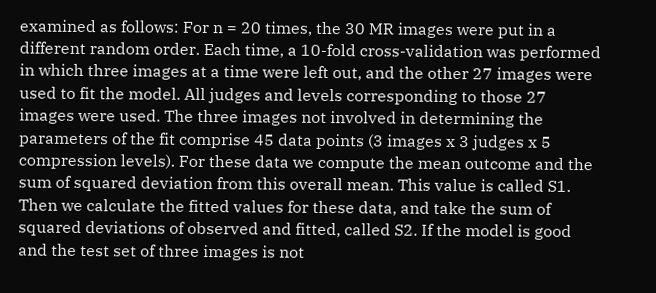examined as follows: For n = 20 times, the 30 MR images were put in a different random order. Each time, a 10-fold cross-validation was performed in which three images at a time were left out, and the other 27 images were used to fit the model. All judges and levels corresponding to those 27 images were used. The three images not involved in determining the parameters of the fit comprise 45 data points (3 images x 3 judges x 5 compression levels). For these data we compute the mean outcome and the sum of squared deviation from this overall mean. This value is called S1. Then we calculate the fitted values for these data, and take the sum of squared deviations of observed and fitted, called S2. If the model is good and the test set of three images is not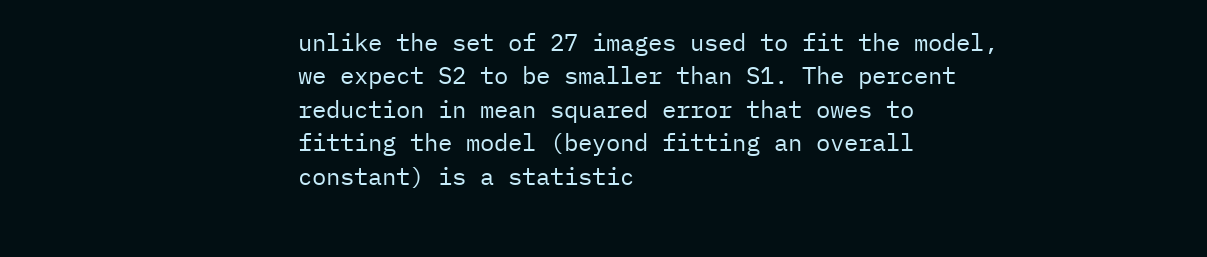unlike the set of 27 images used to fit the model, we expect S2 to be smaller than S1. The percent reduction in mean squared error that owes to fitting the model (beyond fitting an overall constant) is a statistic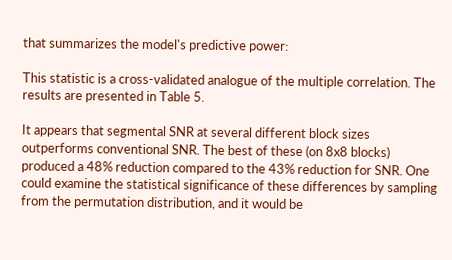that summarizes the model's predictive power:

This statistic is a cross-validated analogue of the multiple correlation. The results are presented in Table 5.

It appears that segmental SNR at several different block sizes outperforms conventional SNR. The best of these (on 8x8 blocks) produced a 48% reduction compared to the 43% reduction for SNR. One could examine the statistical significance of these differences by sampling from the permutation distribution, and it would be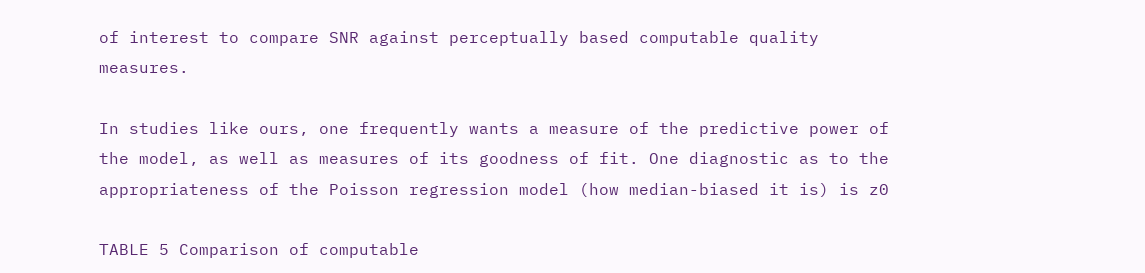of interest to compare SNR against perceptually based computable quality measures.

In studies like ours, one frequently wants a measure of the predictive power of the model, as well as measures of its goodness of fit. One diagnostic as to the appropriateness of the Poisson regression model (how median-biased it is) is z0

TABLE 5 Comparison of computable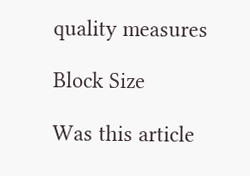quality measures

Block Size

Was this article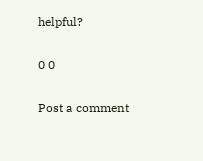helpful?

0 0

Post a comment